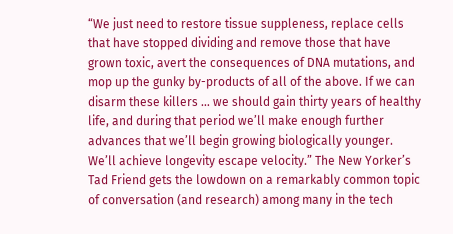“We just need to restore tissue suppleness, replace cells that have stopped dividing and remove those that have grown toxic, avert the consequences of DNA mutations, and mop up the gunky by-products of all of the above. If we can disarm these killers … we should gain thirty years of healthy life, and during that period we’ll make enough further advances that we’ll begin growing biologically younger. We’ll achieve longevity escape velocity.” The New Yorker’s Tad Friend gets the lowdown on a remarkably common topic of conversation (and research) among many in the tech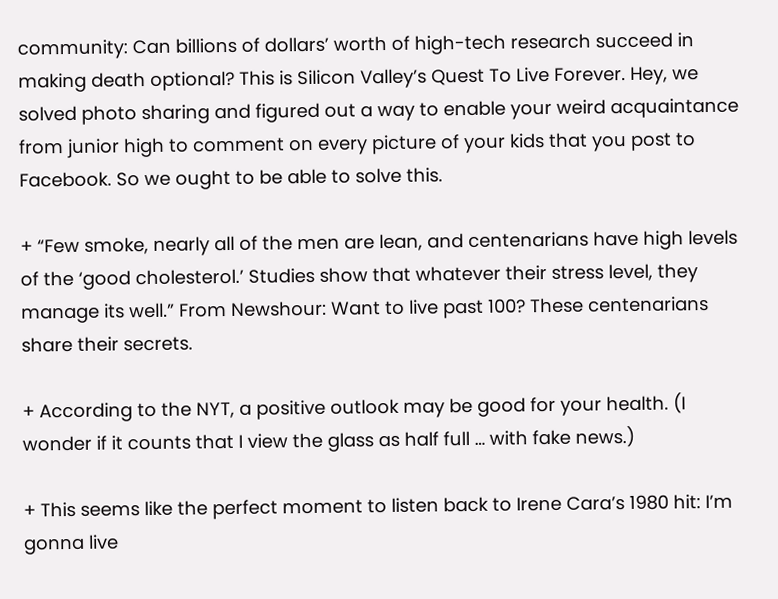community: Can billions of dollars’ worth of high-tech research succeed in making death optional? This is Silicon Valley’s Quest To Live Forever. Hey, we solved photo sharing and figured out a way to enable your weird acquaintance from junior high to comment on every picture of your kids that you post to Facebook. So we ought to be able to solve this.

+ “Few smoke, nearly all of the men are lean, and centenarians have high levels of the ‘good cholesterol.’ Studies show that whatever their stress level, they manage its well.” From Newshour: Want to live past 100? These centenarians share their secrets.

+ According to the NYT, a positive outlook may be good for your health. (I wonder if it counts that I view the glass as half full … with fake news.)

+ This seems like the perfect moment to listen back to Irene Cara’s 1980 hit: I’m gonna live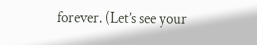forever. (Let’s see your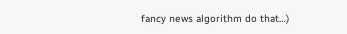fancy news algorithm do that…)